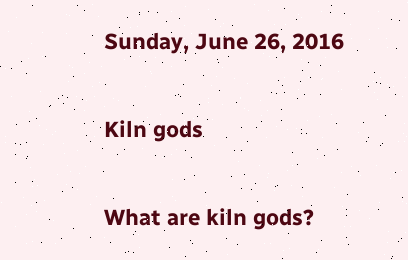Sunday, June 26, 2016

Kiln gods

What are kiln gods?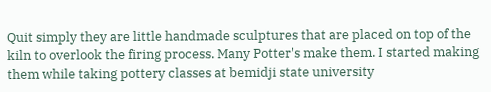Quit simply they are little handmade sculptures that are placed on top of the kiln to overlook the firing process. Many Potter's make them. I started making them while taking pottery classes at bemidji state university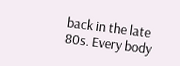back in the late 80s. Every body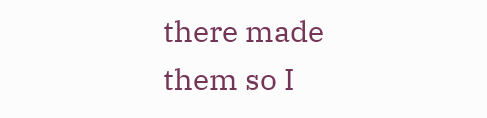there made them so I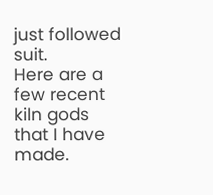just followed suit.
Here are a few recent kiln gods that I have made.